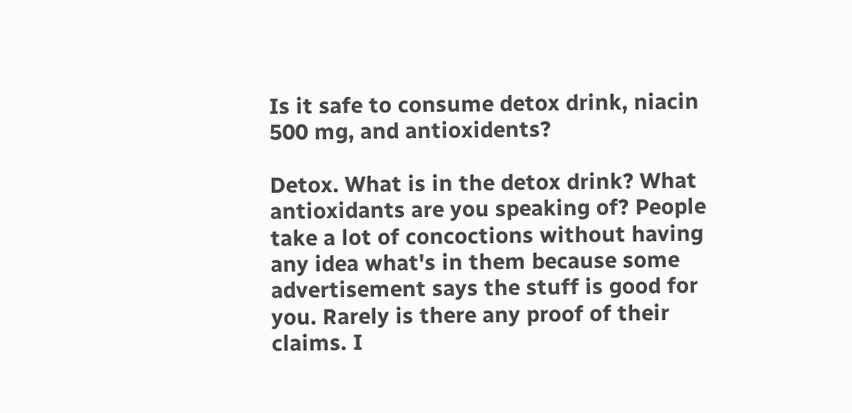Is it safe to consume detox drink, niacin 500 mg, and antioxidents?

Detox. What is in the detox drink? What antioxidants are you speaking of? People take a lot of concoctions without having any idea what's in them because some advertisement says the stuff is good for you. Rarely is there any proof of their claims. I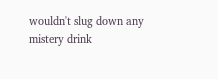wouldn't slug down any mistery drink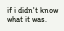if i didn't know what it was.